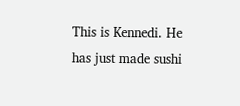This is Kennedi. He has just made sushi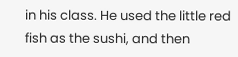in his class. He used the little red fish as the sushi, and then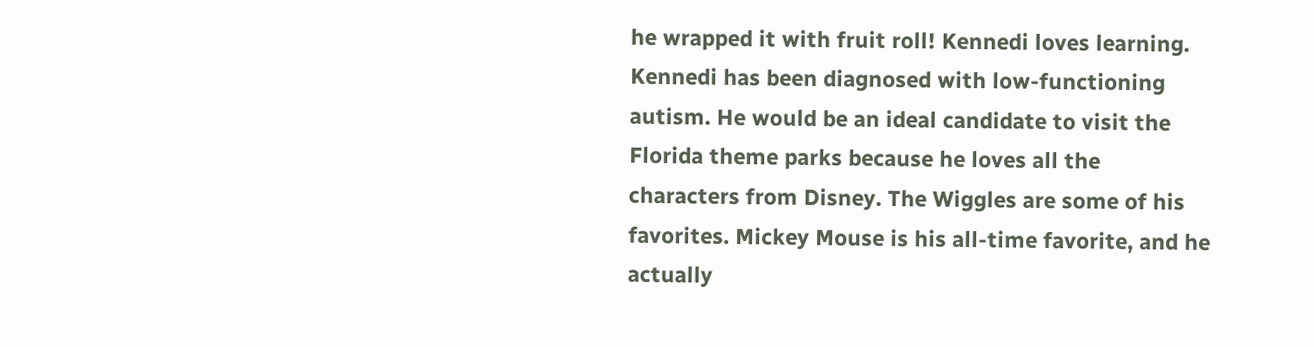he wrapped it with fruit roll! Kennedi loves learning. Kennedi has been diagnosed with low-functioning autism. He would be an ideal candidate to visit the Florida theme parks because he loves all the characters from Disney. The Wiggles are some of his favorites. Mickey Mouse is his all-time favorite, and he actually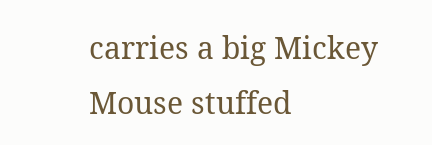carries a big Mickey Mouse stuffed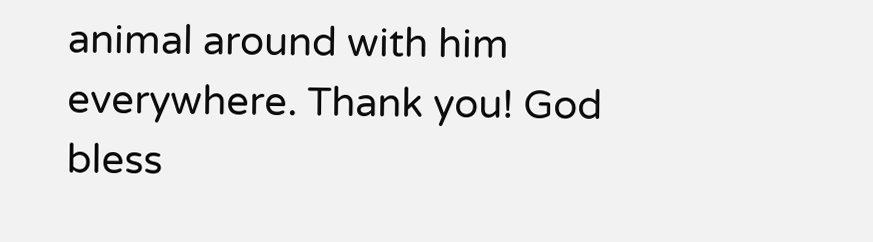animal around with him everywhere. Thank you! God bless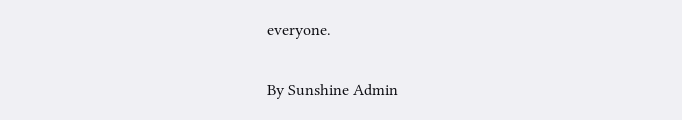everyone.

By Sunshine Admin